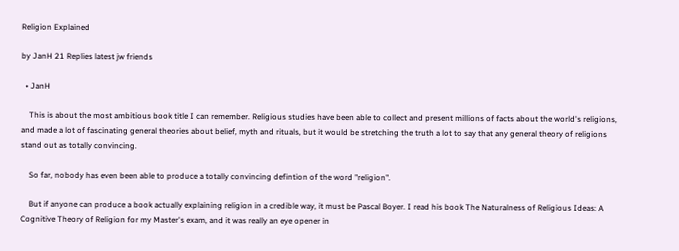Religion Explained

by JanH 21 Replies latest jw friends

  • JanH

    This is about the most ambitious book title I can remember. Religious studies have been able to collect and present millions of facts about the world's religions, and made a lot of fascinating general theories about belief, myth and rituals, but it would be stretching the truth a lot to say that any general theory of religions stand out as totally convincing.

    So far, nobody has even been able to produce a totally convincing defintion of the word "religion".

    But if anyone can produce a book actually explaining religion in a credible way, it must be Pascal Boyer. I read his book The Naturalness of Religious Ideas: A Cognitive Theory of Religion for my Master's exam, and it was really an eye opener in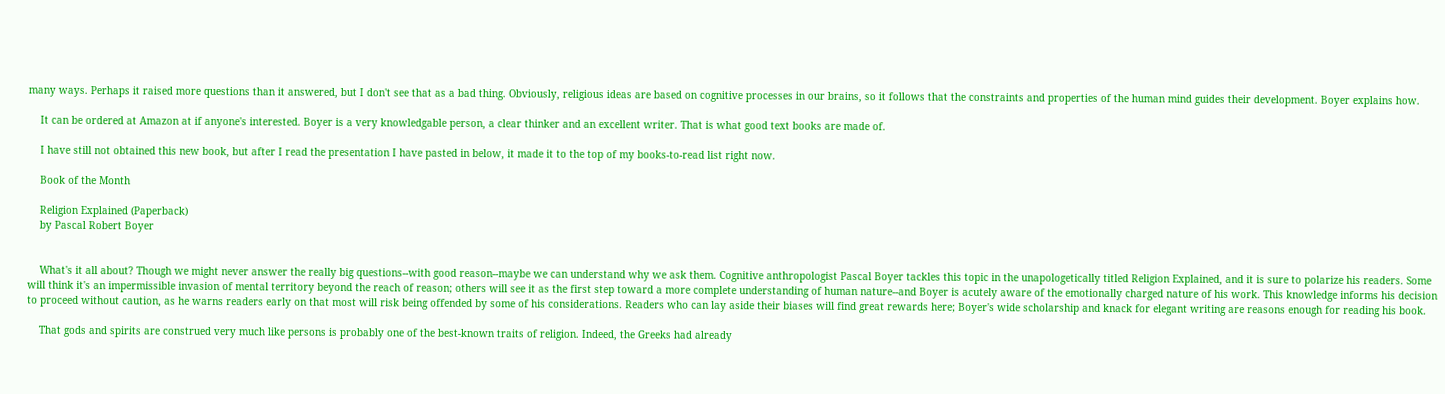many ways. Perhaps it raised more questions than it answered, but I don't see that as a bad thing. Obviously, religious ideas are based on cognitive processes in our brains, so it follows that the constraints and properties of the human mind guides their development. Boyer explains how.

    It can be ordered at Amazon at if anyone's interested. Boyer is a very knowledgable person, a clear thinker and an excellent writer. That is what good text books are made of.

    I have still not obtained this new book, but after I read the presentation I have pasted in below, it made it to the top of my books-to-read list right now.

    Book of the Month

    Religion Explained (Paperback)
    by Pascal Robert Boyer


    What's it all about? Though we might never answer the really big questions--with good reason--maybe we can understand why we ask them. Cognitive anthropologist Pascal Boyer tackles this topic in the unapologetically titled Religion Explained, and it is sure to polarize his readers. Some will think it's an impermissible invasion of mental territory beyond the reach of reason; others will see it as the first step toward a more complete understanding of human nature--and Boyer is acutely aware of the emotionally charged nature of his work. This knowledge informs his decision to proceed without caution, as he warns readers early on that most will risk being offended by some of his considerations. Readers who can lay aside their biases will find great rewards here; Boyer's wide scholarship and knack for elegant writing are reasons enough for reading his book.

    That gods and spirits are construed very much like persons is probably one of the best-known traits of religion. Indeed, the Greeks had already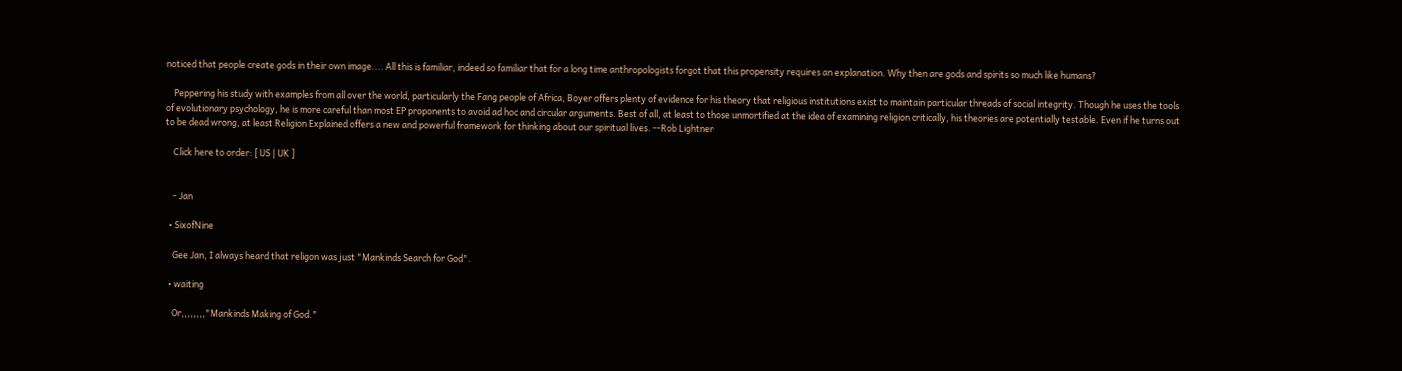noticed that people create gods in their own image.... All this is familiar, indeed so familiar that for a long time anthropologists forgot that this propensity requires an explanation. Why then are gods and spirits so much like humans?

    Peppering his study with examples from all over the world, particularly the Fang people of Africa, Boyer offers plenty of evidence for his theory that religious institutions exist to maintain particular threads of social integrity. Though he uses the tools of evolutionary psychology, he is more careful than most EP proponents to avoid ad hoc and circular arguments. Best of all, at least to those unmortified at the idea of examining religion critically, his theories are potentially testable. Even if he turns out to be dead wrong, at least Religion Explained offers a new and powerful framework for thinking about our spiritual lives. --Rob Lightner

    Click here to order: [ US | UK ]


    - Jan

  • SixofNine

    Gee Jan, I always heard that religon was just "Mankinds Search for God".

  • waiting

    Or,,,,,,,,"Mankinds Making of God."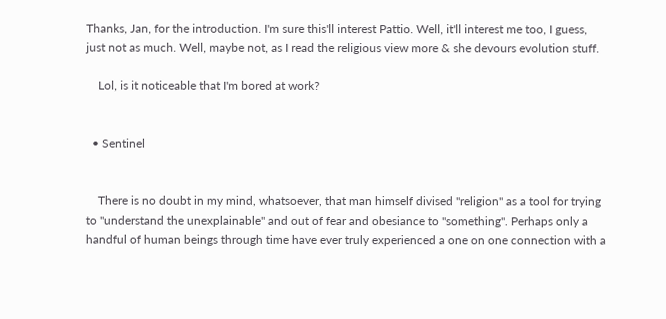Thanks, Jan, for the introduction. I'm sure this'll interest Pattio. Well, it'll interest me too, I guess, just not as much. Well, maybe not, as I read the religious view more & she devours evolution stuff.

    Lol, is it noticeable that I'm bored at work?


  • Sentinel


    There is no doubt in my mind, whatsoever, that man himself divised "religion" as a tool for trying to "understand the unexplainable" and out of fear and obesiance to "something". Perhaps only a handful of human beings through time have ever truly experienced a one on one connection with a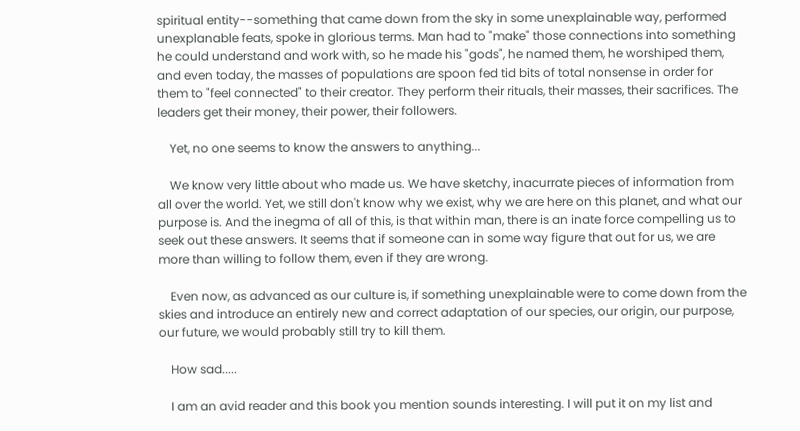spiritual entity--something that came down from the sky in some unexplainable way, performed unexplanable feats, spoke in glorious terms. Man had to "make" those connections into something he could understand and work with, so he made his "gods", he named them, he worshiped them, and even today, the masses of populations are spoon fed tid bits of total nonsense in order for them to "feel connected" to their creator. They perform their rituals, their masses, their sacrifices. The leaders get their money, their power, their followers.

    Yet, no one seems to know the answers to anything...

    We know very little about who made us. We have sketchy, inacurrate pieces of information from all over the world. Yet, we still don't know why we exist, why we are here on this planet, and what our purpose is. And the inegma of all of this, is that within man, there is an inate force compelling us to seek out these answers. It seems that if someone can in some way figure that out for us, we are more than willing to follow them, even if they are wrong.

    Even now, as advanced as our culture is, if something unexplainable were to come down from the skies and introduce an entirely new and correct adaptation of our species, our origin, our purpose, our future, we would probably still try to kill them.

    How sad.....

    I am an avid reader and this book you mention sounds interesting. I will put it on my list and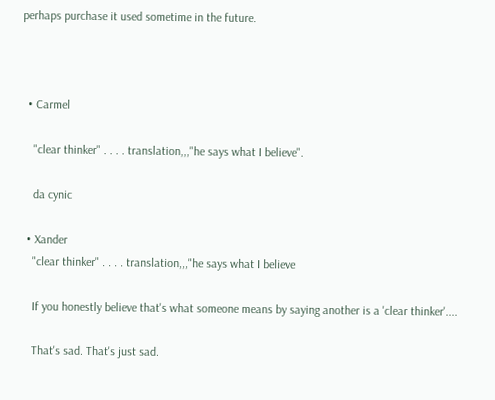perhaps purchase it used sometime in the future.



  • Carmel

    "clear thinker" . . . . translation,,,"he says what I believe".

    da cynic

  • Xander
    "clear thinker" . . . . translation,,,"he says what I believe

    If you honestly believe that's what someone means by saying another is a 'clear thinker'....

    That's sad. That's just sad.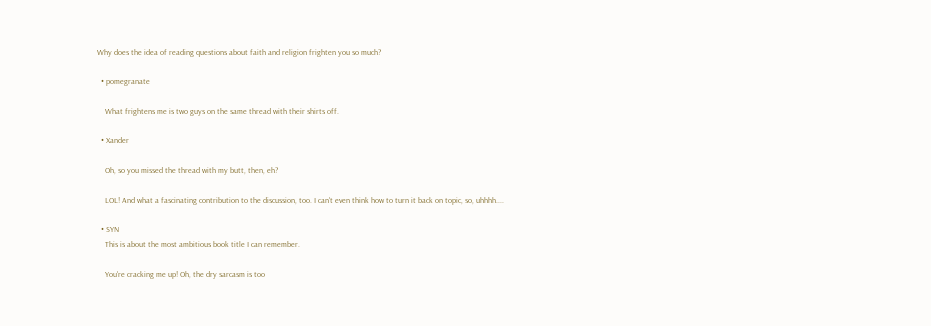Why does the idea of reading questions about faith and religion frighten you so much?

  • pomegranate

    What frightens me is two guys on the same thread with their shirts off.

  • Xander

    Oh, so you missed the thread with my butt, then, eh?

    LOL! And what a fascinating contribution to the discussion, too. I can't even think how to turn it back on topic, so, uhhhh....

  • SYN
    This is about the most ambitious book title I can remember.

    You're cracking me up! Oh, the dry sarcasm is too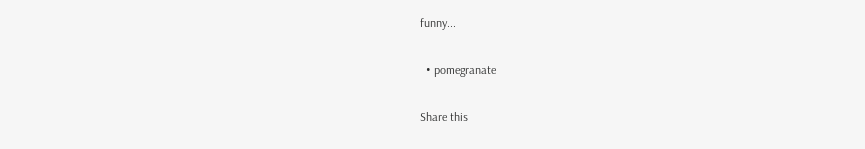funny...

  • pomegranate

Share this